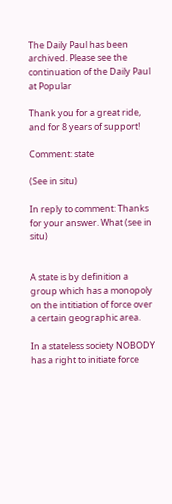The Daily Paul has been archived. Please see the continuation of the Daily Paul at Popular

Thank you for a great ride, and for 8 years of support!

Comment: state

(See in situ)

In reply to comment: Thanks for your answer. What (see in situ)


A state is by definition a group which has a monopoly on the intitiation of force over a certain geographic area.

In a stateless society NOBODY has a right to initiate force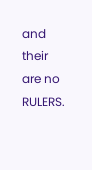and their are no RULERS.